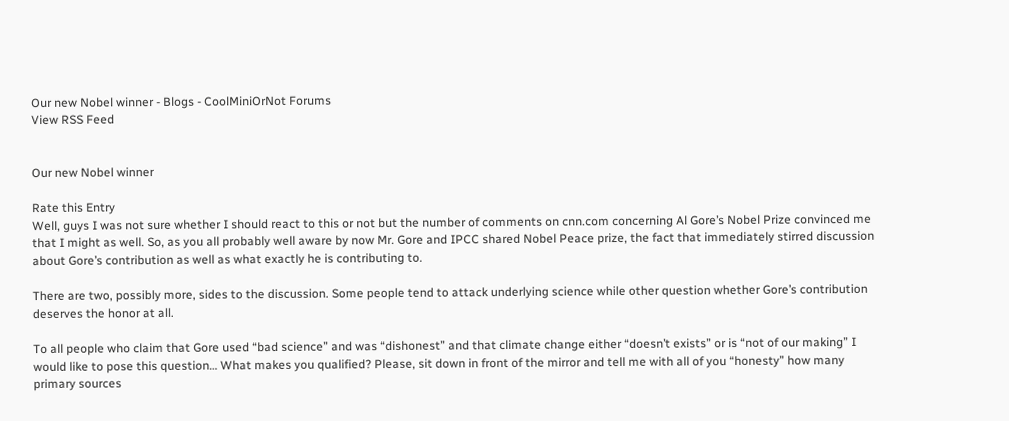Our new Nobel winner - Blogs - CoolMiniOrNot Forums
View RSS Feed


Our new Nobel winner

Rate this Entry
Well, guys I was not sure whether I should react to this or not but the number of comments on cnn.com concerning Al Gore’s Nobel Prize convinced me that I might as well. So, as you all probably well aware by now Mr. Gore and IPCC shared Nobel Peace prize, the fact that immediately stirred discussion about Gore’s contribution as well as what exactly he is contributing to.

There are two, possibly more, sides to the discussion. Some people tend to attack underlying science while other question whether Gore’s contribution deserves the honor at all.

To all people who claim that Gore used “bad science” and was “dishonest” and that climate change either “doesn’t exists” or is “not of our making” I would like to pose this question… What makes you qualified? Please, sit down in front of the mirror and tell me with all of you “honesty” how many primary sources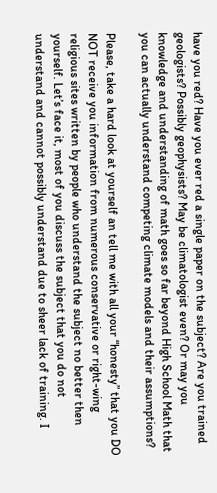have you red? Have you ever red a single paper on the subject? Are you trained geologists? Possibly geophysists? May be climatologist even? Or may you knowledge and understanding of math goes so far beyond High School Math that you can actually understand competing climate models and their assumptions?

Please, take a hard look at yourself an tell me with all your “honesty” that you DO NOT receive you information from numerous conservative or right-wing religious sites written by people who understand the subject no better then yourself. Let’s face it, most of you discuss the subject that you do not understand and cannot possibly understand due to sheer lack of training. I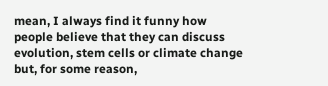mean, I always find it funny how people believe that they can discuss evolution, stem cells or climate change but, for some reason,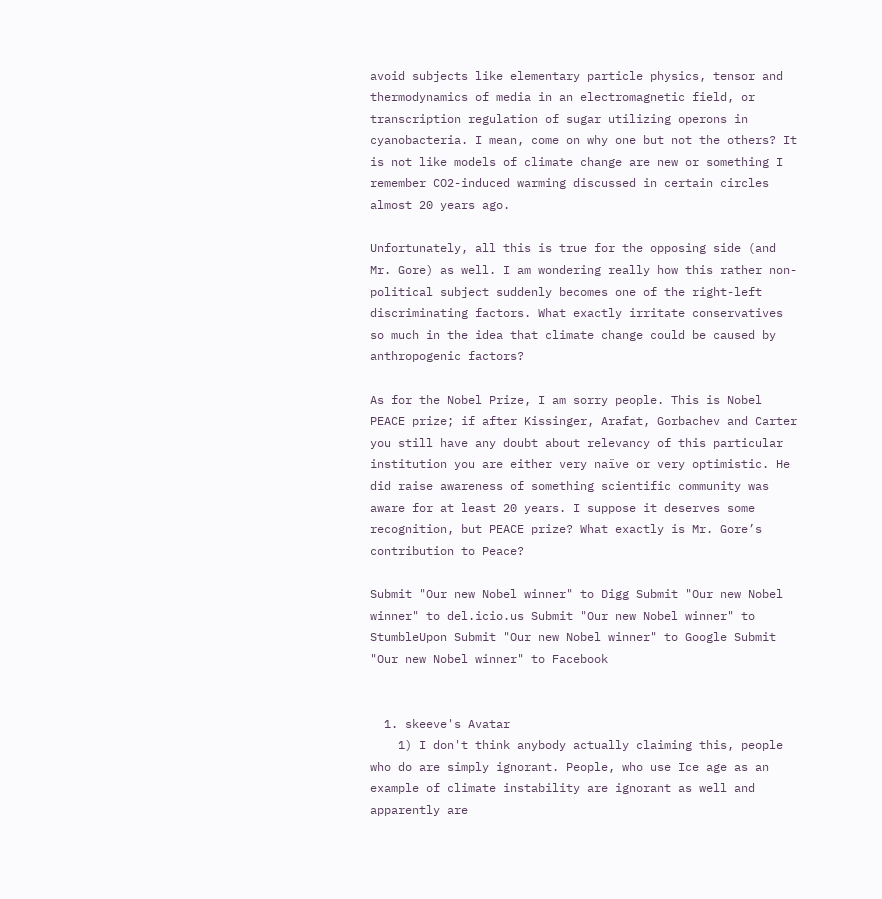avoid subjects like elementary particle physics, tensor and thermodynamics of media in an electromagnetic field, or transcription regulation of sugar utilizing operons in cyanobacteria. I mean, come on why one but not the others? It is not like models of climate change are new or something I remember CO2-induced warming discussed in certain circles almost 20 years ago.

Unfortunately, all this is true for the opposing side (and Mr. Gore) as well. I am wondering really how this rather non-political subject suddenly becomes one of the right-left discriminating factors. What exactly irritate conservatives so much in the idea that climate change could be caused by anthropogenic factors?

As for the Nobel Prize, I am sorry people. This is Nobel PEACE prize; if after Kissinger, Arafat, Gorbachev and Carter you still have any doubt about relevancy of this particular institution you are either very naïve or very optimistic. He did raise awareness of something scientific community was aware for at least 20 years. I suppose it deserves some recognition, but PEACE prize? What exactly is Mr. Gore’s contribution to Peace?

Submit "Our new Nobel winner" to Digg Submit "Our new Nobel winner" to del.icio.us Submit "Our new Nobel winner" to StumbleUpon Submit "Our new Nobel winner" to Google Submit "Our new Nobel winner" to Facebook


  1. skeeve's Avatar
    1) I don't think anybody actually claiming this, people who do are simply ignorant. People, who use Ice age as an example of climate instability are ignorant as well and apparently are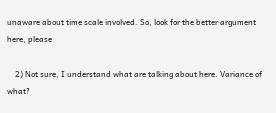unaware about time scale involved. So, look for the better argument here, please

    2) Not sure, I understand what are talking about here. Variance of what?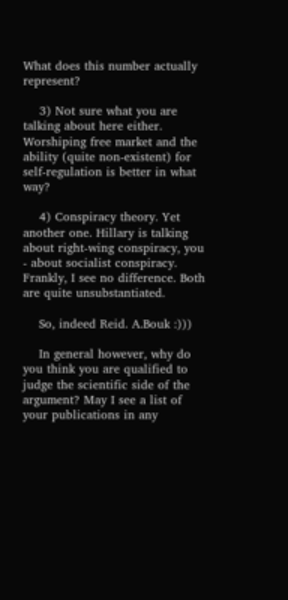What does this number actually represent?

    3) Not sure what you are talking about here either. Worshiping free market and the ability (quite non-existent) for self-regulation is better in what way?

    4) Conspiracy theory. Yet another one. Hillary is talking about right-wing conspiracy, you - about socialist conspiracy. Frankly, I see no difference. Both are quite unsubstantiated.

    So, indeed Reid. A.Bouk :)))

    In general however, why do you think you are qualified to judge the scientific side of the argument? May I see a list of your publications in any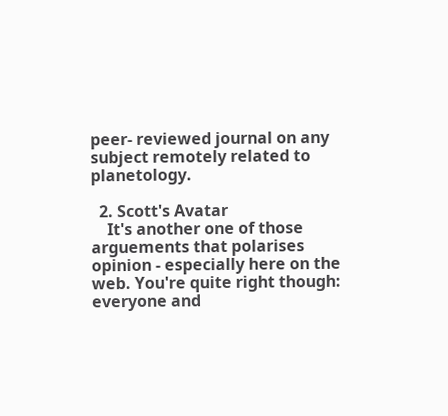peer- reviewed journal on any subject remotely related to planetology.

  2. Scott's Avatar
    It's another one of those arguements that polarises opinion - especially here on the web. You're quite right though: everyone and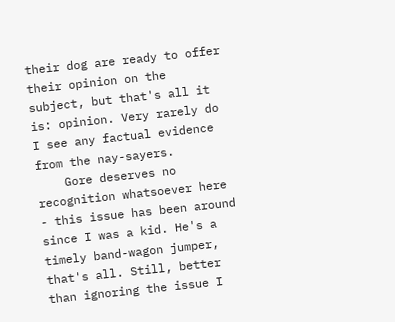their dog are ready to offer their opinion on the subject, but that's all it is: opinion. Very rarely do I see any factual evidence from the nay-sayers.
    Gore deserves no recognition whatsoever here - this issue has been around since I was a kid. He's a timely band-wagon jumper, that's all. Still, better than ignoring the issue I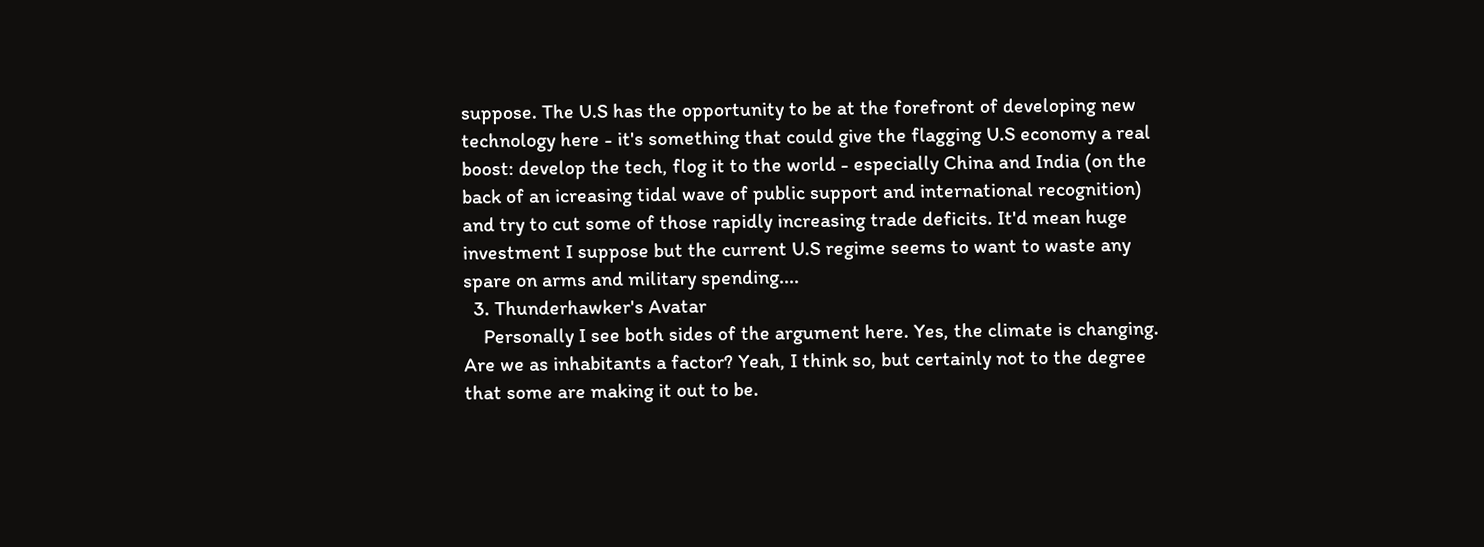suppose. The U.S has the opportunity to be at the forefront of developing new technology here - it's something that could give the flagging U.S economy a real boost: develop the tech, flog it to the world - especially China and India (on the back of an icreasing tidal wave of public support and international recognition) and try to cut some of those rapidly increasing trade deficits. It'd mean huge investment I suppose but the current U.S regime seems to want to waste any spare on arms and military spending....
  3. Thunderhawker's Avatar
    Personally I see both sides of the argument here. Yes, the climate is changing. Are we as inhabitants a factor? Yeah, I think so, but certainly not to the degree that some are making it out to be.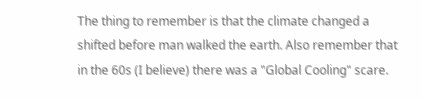The thing to remember is that the climate changed a shifted before man walked the earth. Also remember that in the 60s (I believe) there was a "Global Cooling" scare.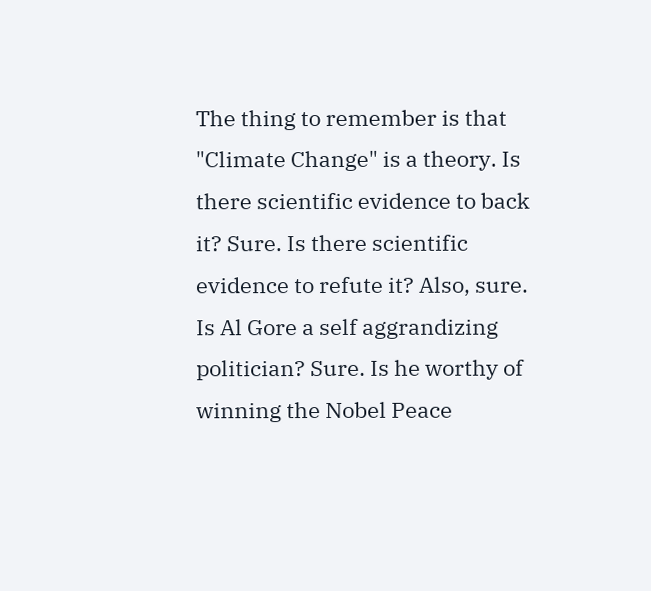The thing to remember is that "Climate Change" is a theory. Is there scientific evidence to back it? Sure. Is there scientific evidence to refute it? Also, sure. Is Al Gore a self aggrandizing politician? Sure. Is he worthy of winning the Nobel Peace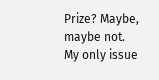Prize? Maybe, maybe not. My only issue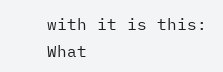with it is this: What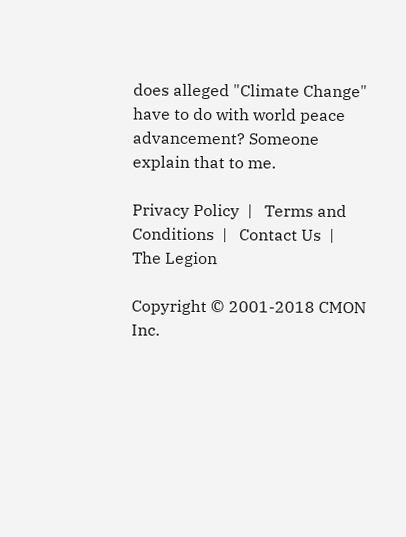does alleged "Climate Change" have to do with world peace advancement? Someone explain that to me.

Privacy Policy  |   Terms and Conditions  |   Contact Us  |   The Legion

Copyright © 2001-2018 CMON Inc.